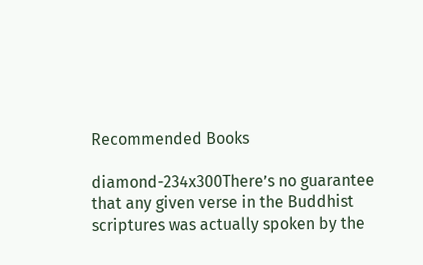Recommended Books

diamond-234x300There’s no guarantee that any given verse in the Buddhist scriptures was actually spoken by the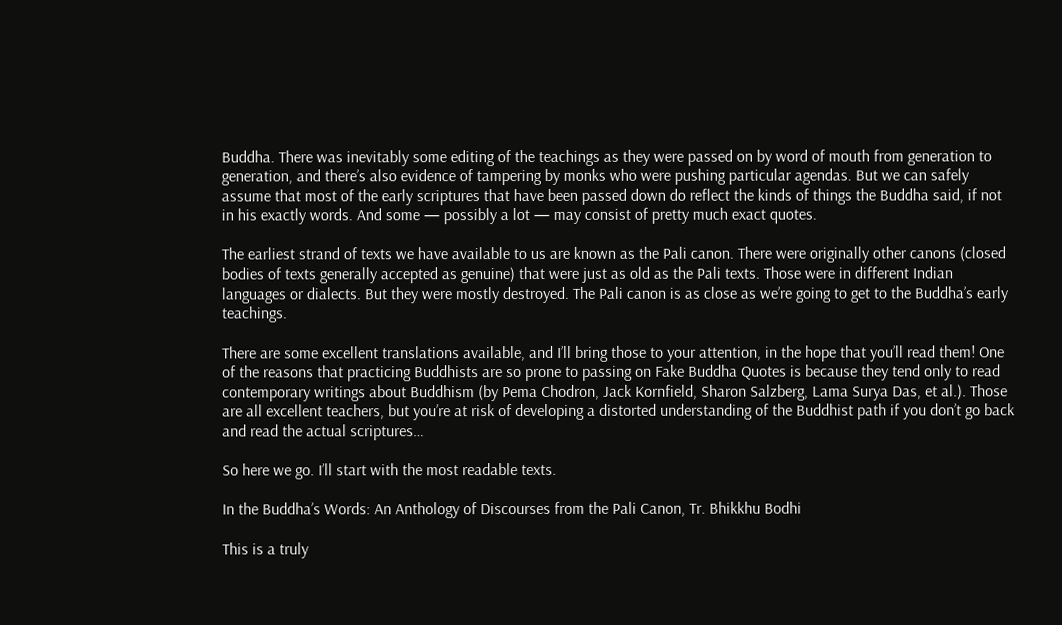Buddha. There was inevitably some editing of the teachings as they were passed on by word of mouth from generation to generation, and there’s also evidence of tampering by monks who were pushing particular agendas. But we can safely assume that most of the early scriptures that have been passed down do reflect the kinds of things the Buddha said, if not in his exactly words. And some — possibly a lot — may consist of pretty much exact quotes.

The earliest strand of texts we have available to us are known as the Pali canon. There were originally other canons (closed bodies of texts generally accepted as genuine) that were just as old as the Pali texts. Those were in different Indian languages or dialects. But they were mostly destroyed. The Pali canon is as close as we’re going to get to the Buddha’s early teachings.

There are some excellent translations available, and I’ll bring those to your attention, in the hope that you’ll read them! One of the reasons that practicing Buddhists are so prone to passing on Fake Buddha Quotes is because they tend only to read contemporary writings about Buddhism (by Pema Chodron, Jack Kornfield, Sharon Salzberg, Lama Surya Das, et al.). Those are all excellent teachers, but you’re at risk of developing a distorted understanding of the Buddhist path if you don’t go back and read the actual scriptures…

So here we go. I’ll start with the most readable texts.

In the Buddha’s Words: An Anthology of Discourses from the Pali Canon, Tr. Bhikkhu Bodhi

This is a truly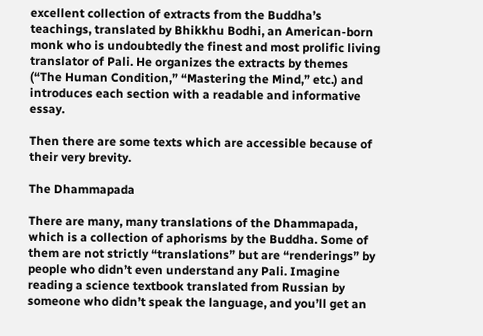excellent collection of extracts from the Buddha’s teachings, translated by Bhikkhu Bodhi, an American-born monk who is undoubtedly the finest and most prolific living translator of Pali. He organizes the extracts by themes (“The Human Condition,” “Mastering the Mind,” etc.) and introduces each section with a readable and informative essay.

Then there are some texts which are accessible because of their very brevity.

The Dhammapada

There are many, many translations of the Dhammapada, which is a collection of aphorisms by the Buddha. Some of them are not strictly “translations” but are “renderings” by people who didn’t even understand any Pali. Imagine reading a science textbook translated from Russian by someone who didn’t speak the language, and you’ll get an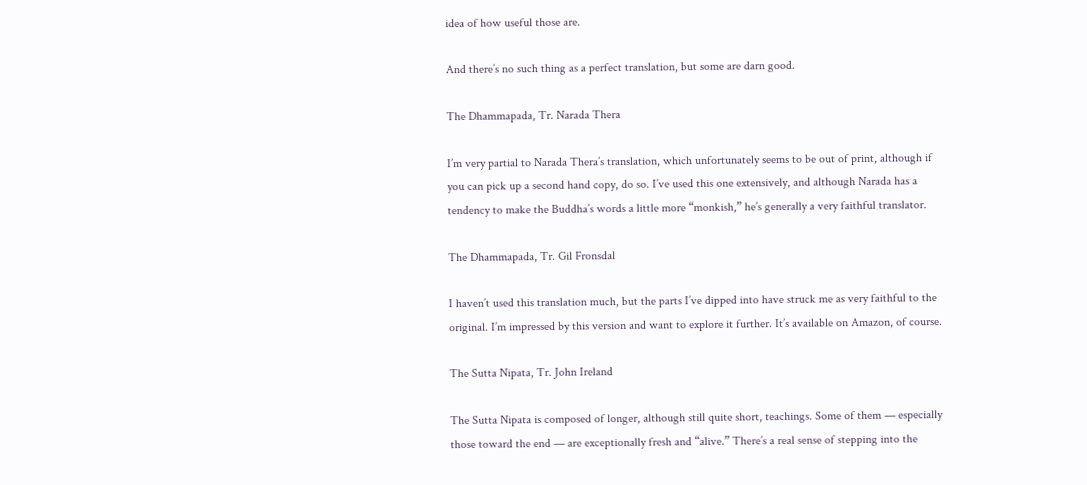idea of how useful those are.

And there’s no such thing as a perfect translation, but some are darn good.

The Dhammapada, Tr. Narada Thera

I’m very partial to Narada Thera’s translation, which unfortunately seems to be out of print, although if you can pick up a second hand copy, do so. I’ve used this one extensively, and although Narada has a tendency to make the Buddha’s words a little more “monkish,” he’s generally a very faithful translator.

The Dhammapada, Tr. Gil Fronsdal

I haven’t used this translation much, but the parts I’ve dipped into have struck me as very faithful to the original. I’m impressed by this version and want to explore it further. It’s available on Amazon, of course.

The Sutta Nipata, Tr. John Ireland

The Sutta Nipata is composed of longer, although still quite short, teachings. Some of them — especially those toward the end — are exceptionally fresh and “alive.” There’s a real sense of stepping into the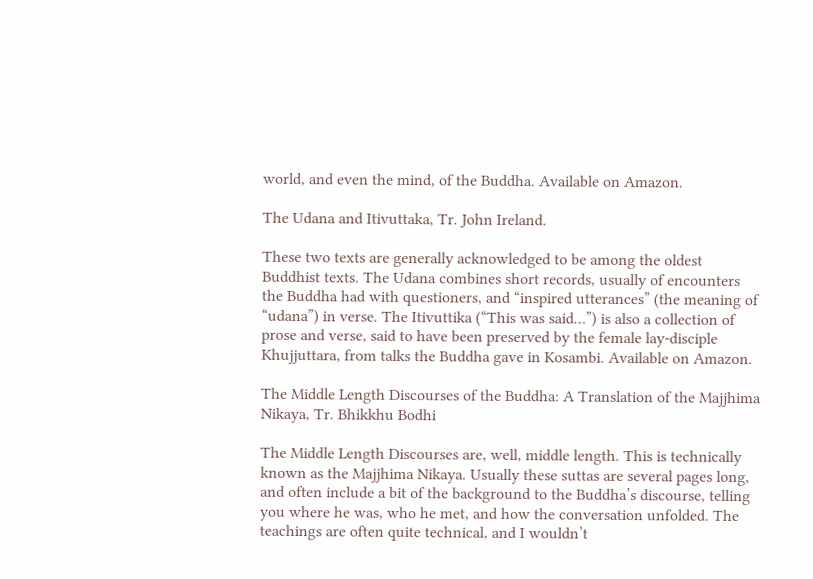world, and even the mind, of the Buddha. Available on Amazon.

The Udana and Itivuttaka, Tr. John Ireland.

These two texts are generally acknowledged to be among the oldest Buddhist texts. The Udana combines short records, usually of encounters the Buddha had with questioners, and “inspired utterances” (the meaning of “udana”) in verse. The Itivuttika (“This was said…”) is also a collection of prose and verse, said to have been preserved by the female lay-disciple Khujjuttara, from talks the Buddha gave in Kosambi. Available on Amazon.

The Middle Length Discourses of the Buddha: A Translation of the Majjhima Nikaya, Tr. Bhikkhu Bodhi

The Middle Length Discourses are, well, middle length. This is technically known as the Majjhima Nikaya. Usually these suttas are several pages long, and often include a bit of the background to the Buddha’s discourse, telling you where he was, who he met, and how the conversation unfolded. The teachings are often quite technical, and I wouldn’t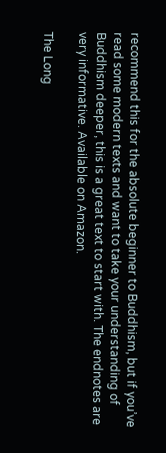recommend this for the absolute beginner to Buddhism, but if you’ve read some modern texts and want to take your understanding of Buddhism deeper, this is a great text to start with. The endnotes are very informative. Available on Amazon.

The Long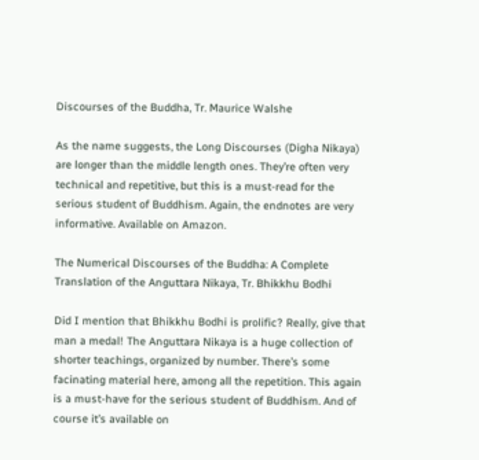Discourses of the Buddha, Tr. Maurice Walshe

As the name suggests, the Long Discourses (Digha Nikaya) are longer than the middle length ones. They’re often very technical and repetitive, but this is a must-read for the serious student of Buddhism. Again, the endnotes are very informative. Available on Amazon.

The Numerical Discourses of the Buddha: A Complete Translation of the Anguttara Nikaya, Tr. Bhikkhu Bodhi

Did I mention that Bhikkhu Bodhi is prolific? Really, give that man a medal! The Anguttara Nikaya is a huge collection of shorter teachings, organized by number. There’s some facinating material here, among all the repetition. This again is a must-have for the serious student of Buddhism. And of course it’s available on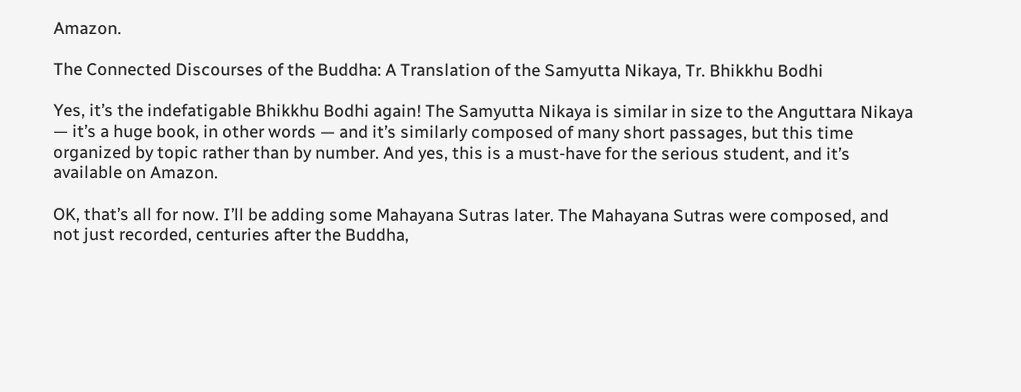Amazon.

The Connected Discourses of the Buddha: A Translation of the Samyutta Nikaya, Tr. Bhikkhu Bodhi

Yes, it’s the indefatigable Bhikkhu Bodhi again! The Samyutta Nikaya is similar in size to the Anguttara Nikaya — it’s a huge book, in other words — and it’s similarly composed of many short passages, but this time organized by topic rather than by number. And yes, this is a must-have for the serious student, and it’s available on Amazon.

OK, that’s all for now. I’ll be adding some Mahayana Sutras later. The Mahayana Sutras were composed, and not just recorded, centuries after the Buddha,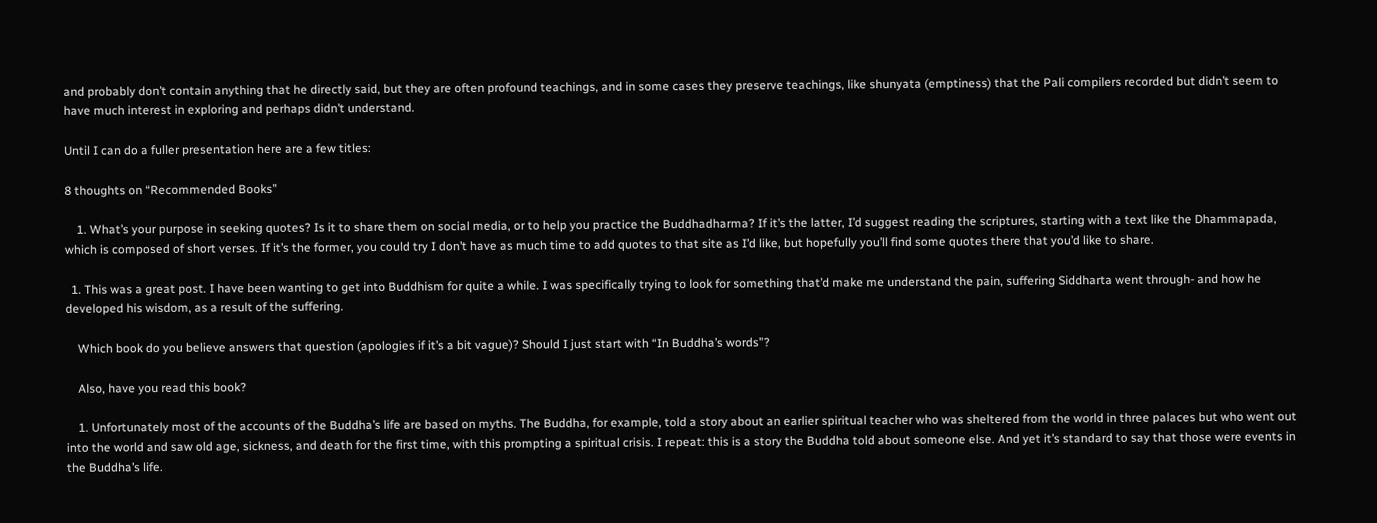and probably don’t contain anything that he directly said, but they are often profound teachings, and in some cases they preserve teachings, like shunyata (emptiness) that the Pali compilers recorded but didn’t seem to have much interest in exploring and perhaps didn’t understand.

Until I can do a fuller presentation here are a few titles:

8 thoughts on “Recommended Books”

    1. What’s your purpose in seeking quotes? Is it to share them on social media, or to help you practice the Buddhadharma? If it’s the latter, I’d suggest reading the scriptures, starting with a text like the Dhammapada, which is composed of short verses. If it’s the former, you could try I don’t have as much time to add quotes to that site as I’d like, but hopefully you’ll find some quotes there that you’d like to share.

  1. This was a great post. I have been wanting to get into Buddhism for quite a while. I was specifically trying to look for something that’d make me understand the pain, suffering Siddharta went through- and how he developed his wisdom, as a result of the suffering.

    Which book do you believe answers that question (apologies if it’s a bit vague)? Should I just start with “In Buddha’s words”?

    Also, have you read this book?

    1. Unfortunately most of the accounts of the Buddha’s life are based on myths. The Buddha, for example, told a story about an earlier spiritual teacher who was sheltered from the world in three palaces but who went out into the world and saw old age, sickness, and death for the first time, with this prompting a spiritual crisis. I repeat: this is a story the Buddha told about someone else. And yet it’s standard to say that those were events in the Buddha’s life.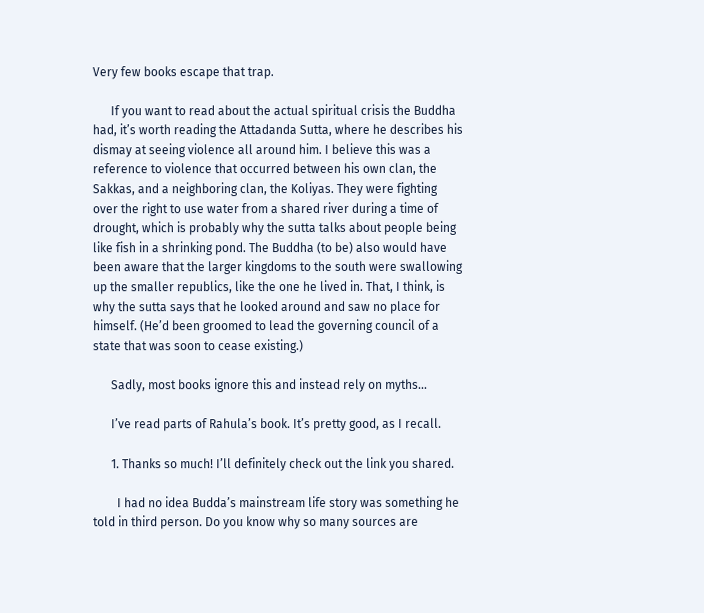Very few books escape that trap.

      If you want to read about the actual spiritual crisis the Buddha had, it’s worth reading the Attadanda Sutta, where he describes his dismay at seeing violence all around him. I believe this was a reference to violence that occurred between his own clan, the Sakkas, and a neighboring clan, the Koliyas. They were fighting over the right to use water from a shared river during a time of drought, which is probably why the sutta talks about people being like fish in a shrinking pond. The Buddha (to be) also would have been aware that the larger kingdoms to the south were swallowing up the smaller republics, like the one he lived in. That, I think, is why the sutta says that he looked around and saw no place for himself. (He’d been groomed to lead the governing council of a state that was soon to cease existing.)

      Sadly, most books ignore this and instead rely on myths…

      I’ve read parts of Rahula’s book. It’s pretty good, as I recall.

      1. Thanks so much! I’ll definitely check out the link you shared.

        I had no idea Budda’s mainstream life story was something he told in third person. Do you know why so many sources are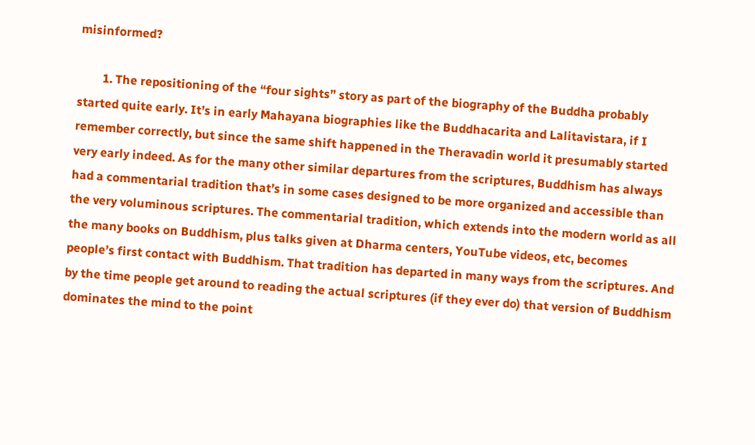misinformed?

        1. The repositioning of the “four sights” story as part of the biography of the Buddha probably started quite early. It’s in early Mahayana biographies like the Buddhacarita and Lalitavistara, if I remember correctly, but since the same shift happened in the Theravadin world it presumably started very early indeed. As for the many other similar departures from the scriptures, Buddhism has always had a commentarial tradition that’s in some cases designed to be more organized and accessible than the very voluminous scriptures. The commentarial tradition, which extends into the modern world as all the many books on Buddhism, plus talks given at Dharma centers, YouTube videos, etc, becomes people’s first contact with Buddhism. That tradition has departed in many ways from the scriptures. And by the time people get around to reading the actual scriptures (if they ever do) that version of Buddhism dominates the mind to the point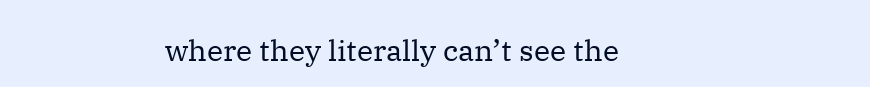where they literally can’t see the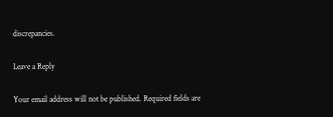discrepancies.

Leave a Reply

Your email address will not be published. Required fields are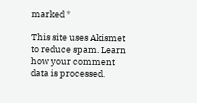marked *

This site uses Akismet to reduce spam. Learn how your comment data is processed.